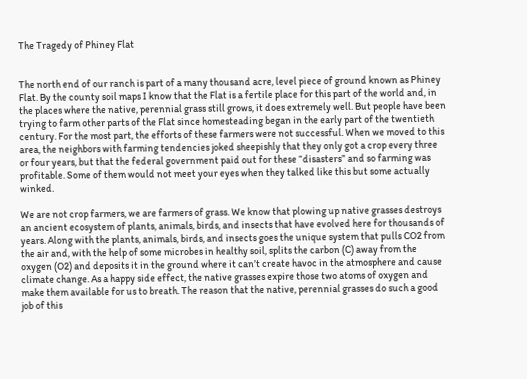The Tragedy of Phiney Flat


The north end of our ranch is part of a many thousand acre, level piece of ground known as Phiney Flat. By the county soil maps I know that the Flat is a fertile place for this part of the world and, in the places where the native, perennial grass still grows, it does extremely well. But people have been trying to farm other parts of the Flat since homesteading began in the early part of the twentieth century. For the most part, the efforts of these farmers were not successful. When we moved to this area, the neighbors with farming tendencies joked sheepishly that they only got a crop every three or four years, but that the federal government paid out for these “disasters” and so farming was profitable. Some of them would not meet your eyes when they talked like this but some actually winked.

We are not crop farmers, we are farmers of grass. We know that plowing up native grasses destroys an ancient ecosystem of plants, animals, birds, and insects that have evolved here for thousands of years. Along with the plants, animals, birds, and insects goes the unique system that pulls CO2 from the air and, with the help of some microbes in healthy soil, splits the carbon (C) away from the oxygen (O2) and deposits it in the ground where it can’t create havoc in the atmosphere and cause climate change. As a happy side effect, the native grasses expire those two atoms of oxygen and make them available for us to breath. The reason that the native, perennial grasses do such a good job of this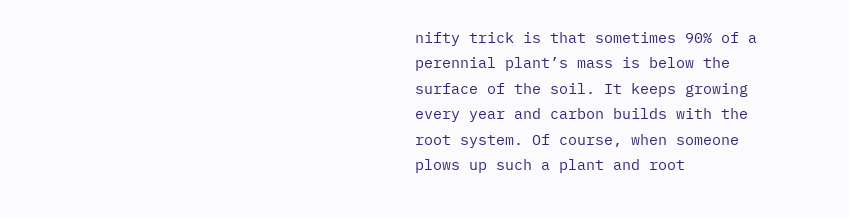nifty trick is that sometimes 90% of a perennial plant’s mass is below the surface of the soil. It keeps growing every year and carbon builds with the root system. Of course, when someone plows up such a plant and root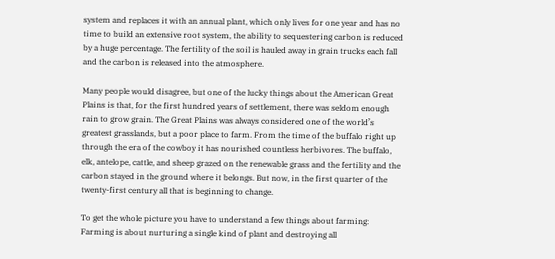system and replaces it with an annual plant, which only lives for one year and has no time to build an extensive root system, the ability to sequestering carbon is reduced by a huge percentage. The fertility of the soil is hauled away in grain trucks each fall and the carbon is released into the atmosphere.

Many people would disagree, but one of the lucky things about the American Great Plains is that, for the first hundred years of settlement, there was seldom enough rain to grow grain. The Great Plains was always considered one of the world’s greatest grasslands, but a poor place to farm. From the time of the buffalo right up through the era of the cowboy it has nourished countless herbivores. The buffalo, elk, antelope, cattle, and sheep grazed on the renewable grass and the fertility and the carbon stayed in the ground where it belongs. But now, in the first quarter of the twenty-first century all that is beginning to change.

To get the whole picture you have to understand a few things about farming: Farming is about nurturing a single kind of plant and destroying all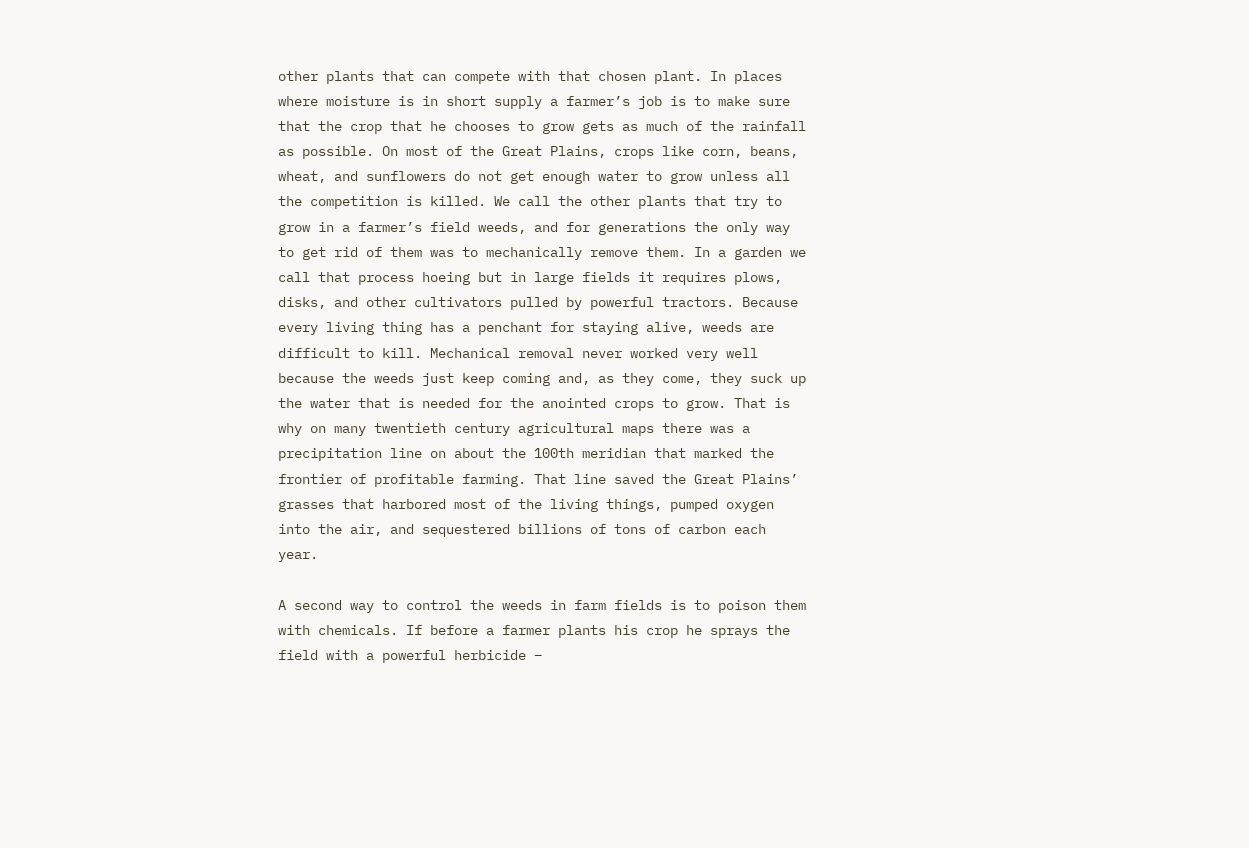other plants that can compete with that chosen plant. In places where moisture is in short supply a farmer’s job is to make sure that the crop that he chooses to grow gets as much of the rainfall as possible. On most of the Great Plains, crops like corn, beans, wheat, and sunflowers do not get enough water to grow unless all the competition is killed. We call the other plants that try to grow in a farmer’s field weeds, and for generations the only way to get rid of them was to mechanically remove them. In a garden we call that process hoeing but in large fields it requires plows, disks, and other cultivators pulled by powerful tractors. Because every living thing has a penchant for staying alive, weeds are difficult to kill. Mechanical removal never worked very well because the weeds just keep coming and, as they come, they suck up the water that is needed for the anointed crops to grow. That is why on many twentieth century agricultural maps there was a precipitation line on about the 100th meridian that marked the frontier of profitable farming. That line saved the Great Plains’ grasses that harbored most of the living things, pumped oxygen into the air, and sequestered billions of tons of carbon each year.

A second way to control the weeds in farm fields is to poison them with chemicals. If before a farmer plants his crop he sprays the field with a powerful herbicide –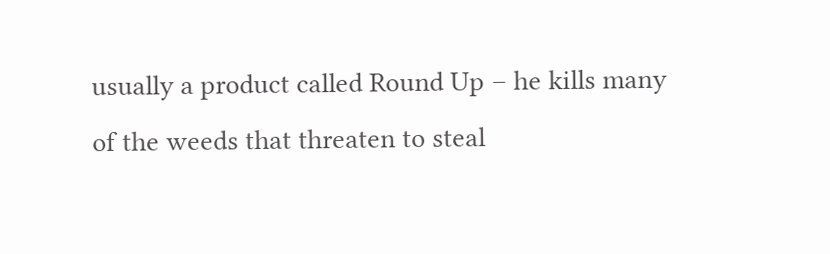usually a product called Round Up – he kills many of the weeds that threaten to steal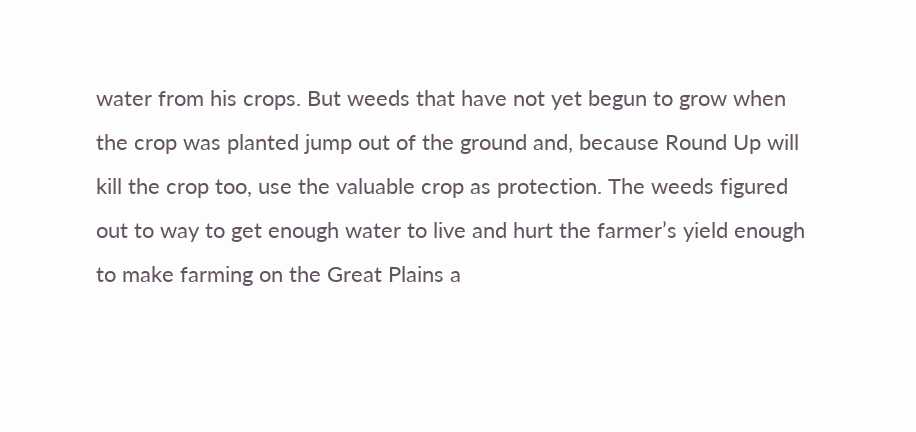water from his crops. But weeds that have not yet begun to grow when the crop was planted jump out of the ground and, because Round Up will kill the crop too, use the valuable crop as protection. The weeds figured out to way to get enough water to live and hurt the farmer’s yield enough to make farming on the Great Plains a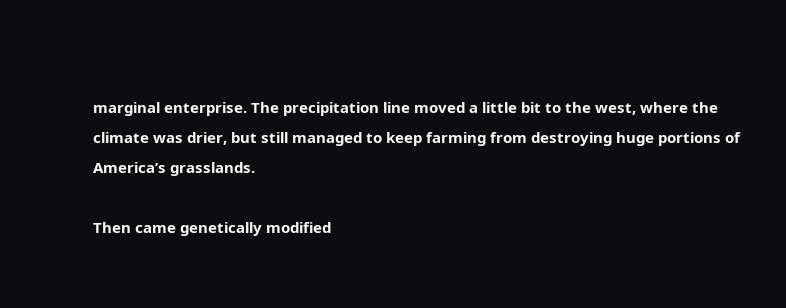marginal enterprise. The precipitation line moved a little bit to the west, where the climate was drier, but still managed to keep farming from destroying huge portions of America’s grasslands.

Then came genetically modified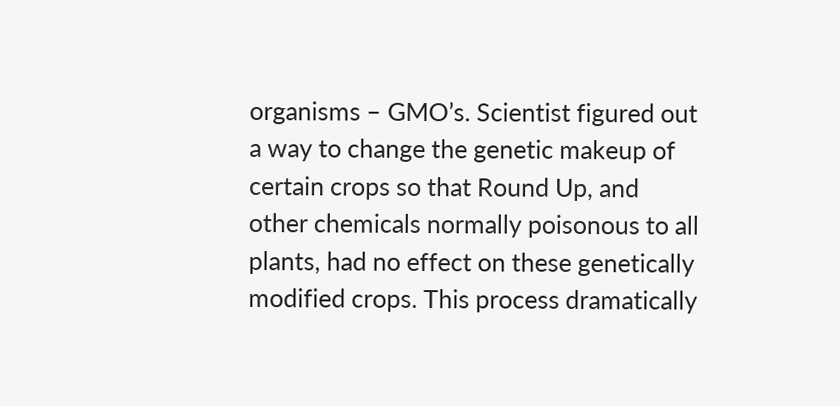organisms – GMO’s. Scientist figured out a way to change the genetic makeup of certain crops so that Round Up, and other chemicals normally poisonous to all plants, had no effect on these genetically modified crops. This process dramatically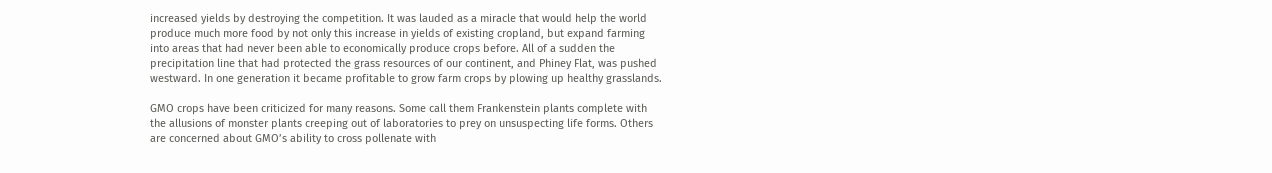increased yields by destroying the competition. It was lauded as a miracle that would help the world produce much more food by not only this increase in yields of existing cropland, but expand farming into areas that had never been able to economically produce crops before. All of a sudden the precipitation line that had protected the grass resources of our continent, and Phiney Flat, was pushed westward. In one generation it became profitable to grow farm crops by plowing up healthy grasslands.

GMO crops have been criticized for many reasons. Some call them Frankenstein plants complete with the allusions of monster plants creeping out of laboratories to prey on unsuspecting life forms. Others are concerned about GMO’s ability to cross pollenate with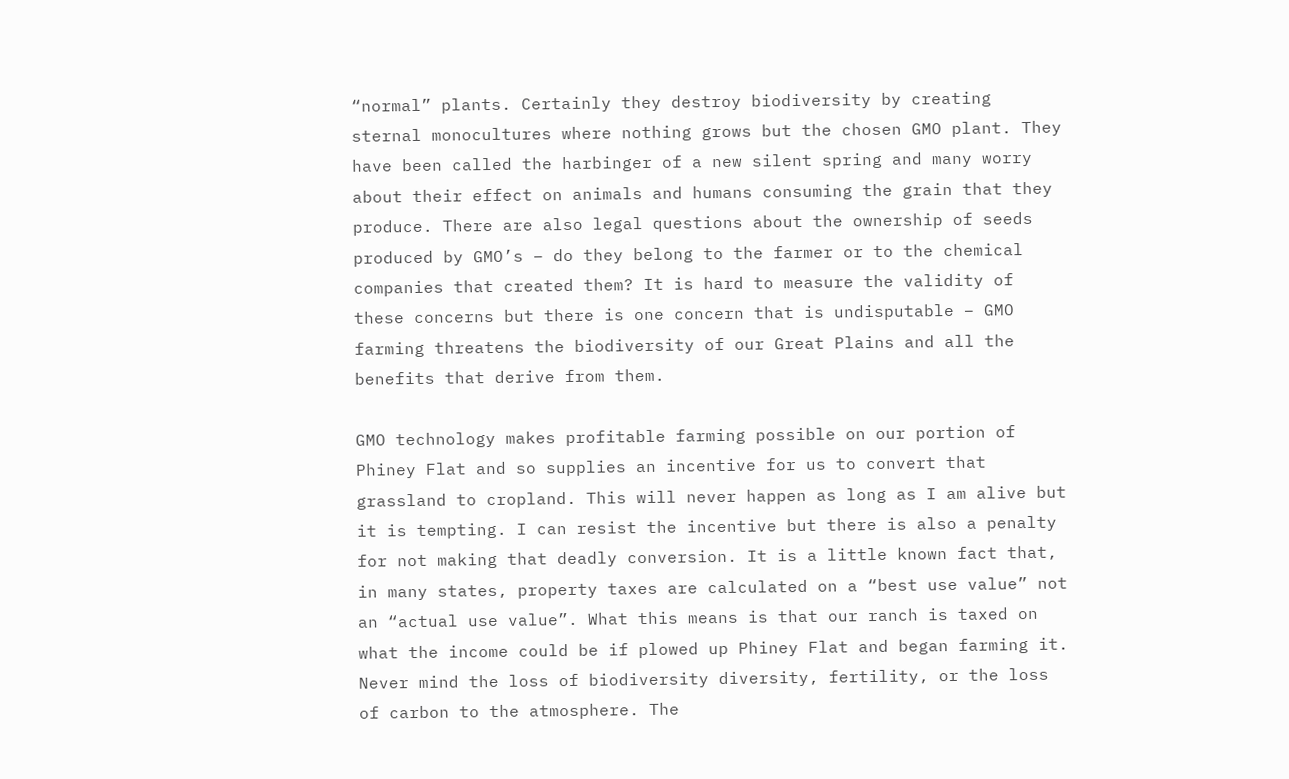“normal” plants. Certainly they destroy biodiversity by creating sternal monocultures where nothing grows but the chosen GMO plant. They have been called the harbinger of a new silent spring and many worry about their effect on animals and humans consuming the grain that they produce. There are also legal questions about the ownership of seeds produced by GMO’s – do they belong to the farmer or to the chemical companies that created them? It is hard to measure the validity of these concerns but there is one concern that is undisputable – GMO farming threatens the biodiversity of our Great Plains and all the benefits that derive from them.

GMO technology makes profitable farming possible on our portion of Phiney Flat and so supplies an incentive for us to convert that grassland to cropland. This will never happen as long as I am alive but it is tempting. I can resist the incentive but there is also a penalty for not making that deadly conversion. It is a little known fact that, in many states, property taxes are calculated on a “best use value” not an “actual use value”. What this means is that our ranch is taxed on what the income could be if plowed up Phiney Flat and began farming it. Never mind the loss of biodiversity diversity, fertility, or the loss of carbon to the atmosphere. The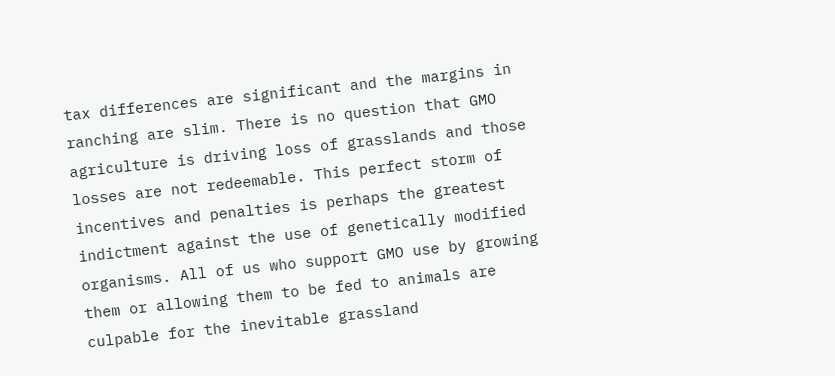tax differences are significant and the margins in ranching are slim. There is no question that GMO agriculture is driving loss of grasslands and those losses are not redeemable. This perfect storm of incentives and penalties is perhaps the greatest indictment against the use of genetically modified organisms. All of us who support GMO use by growing them or allowing them to be fed to animals are culpable for the inevitable grassland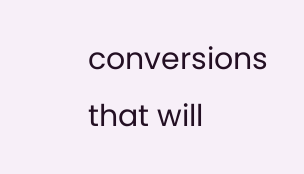conversions that will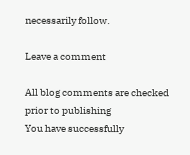necessarily follow.

Leave a comment

All blog comments are checked prior to publishing
You have successfully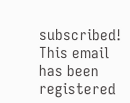subscribed!
This email has been registered